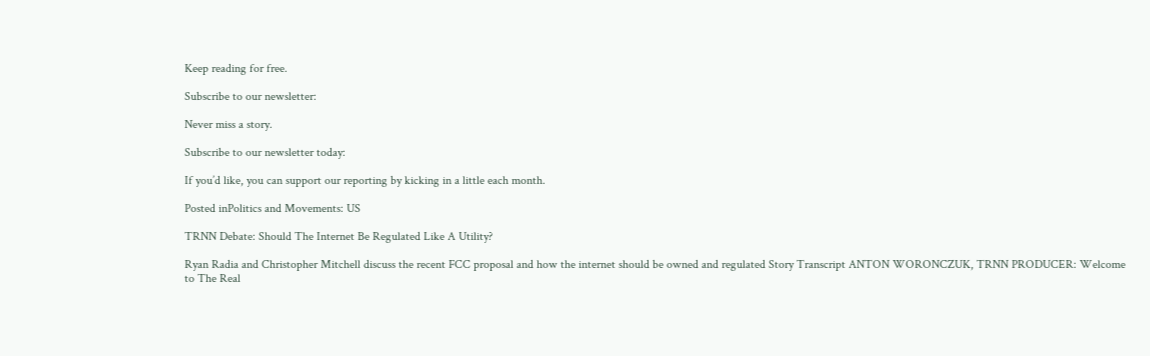Keep reading for free.

Subscribe to our newsletter:

Never miss a story.

Subscribe to our newsletter today:

If you’d like, you can support our reporting by kicking in a little each month.

Posted inPolitics and Movements: US

TRNN Debate: Should The Internet Be Regulated Like A Utility?

Ryan Radia and Christopher Mitchell discuss the recent FCC proposal and how the internet should be owned and regulated Story Transcript ANTON WORONCZUK, TRNN PRODUCER: Welcome to The Real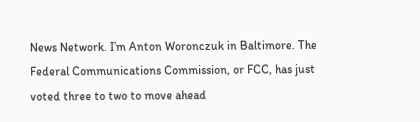News Network. I’m Anton Woronczuk in Baltimore. The Federal Communications Commission, or FCC, has just voted three to two to move ahead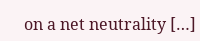on a net neutrality […]